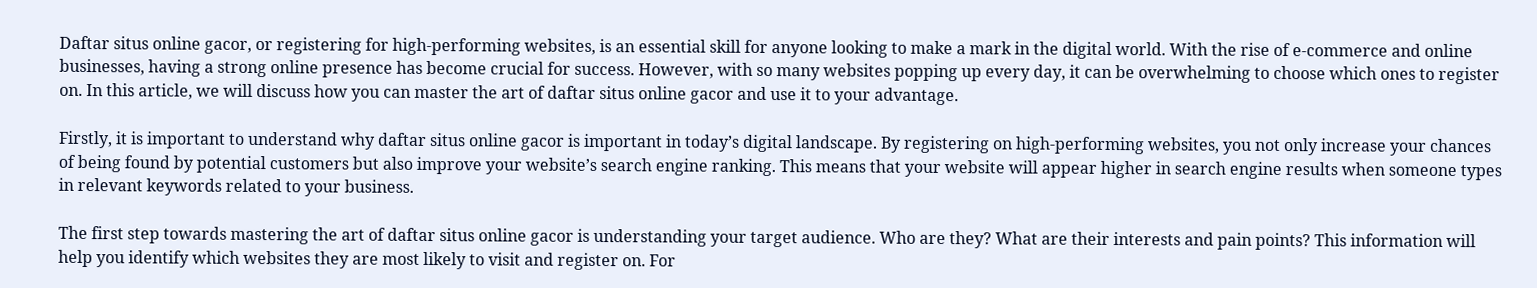Daftar situs online gacor, or registering for high-performing websites, is an essential skill for anyone looking to make a mark in the digital world. With the rise of e-commerce and online businesses, having a strong online presence has become crucial for success. However, with so many websites popping up every day, it can be overwhelming to choose which ones to register on. In this article, we will discuss how you can master the art of daftar situs online gacor and use it to your advantage.

Firstly, it is important to understand why daftar situs online gacor is important in today’s digital landscape. By registering on high-performing websites, you not only increase your chances of being found by potential customers but also improve your website’s search engine ranking. This means that your website will appear higher in search engine results when someone types in relevant keywords related to your business.

The first step towards mastering the art of daftar situs online gacor is understanding your target audience. Who are they? What are their interests and pain points? This information will help you identify which websites they are most likely to visit and register on. For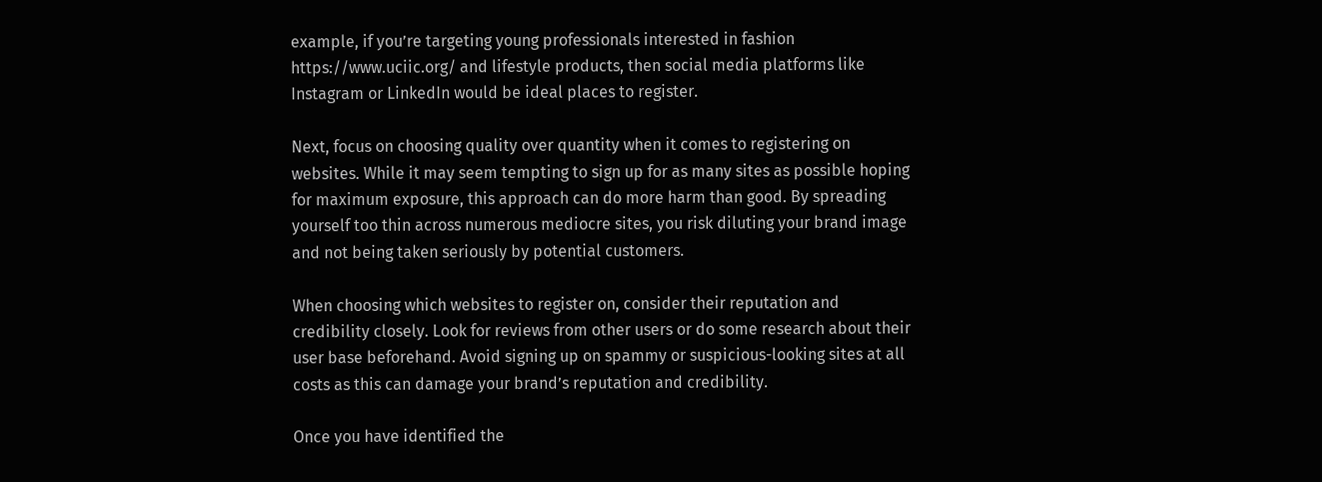example, if you’re targeting young professionals interested in fashion https://www.uciic.org/ and lifestyle products, then social media platforms like Instagram or LinkedIn would be ideal places to register.

Next, focus on choosing quality over quantity when it comes to registering on websites. While it may seem tempting to sign up for as many sites as possible hoping for maximum exposure, this approach can do more harm than good. By spreading yourself too thin across numerous mediocre sites, you risk diluting your brand image and not being taken seriously by potential customers.

When choosing which websites to register on, consider their reputation and credibility closely. Look for reviews from other users or do some research about their user base beforehand. Avoid signing up on spammy or suspicious-looking sites at all costs as this can damage your brand’s reputation and credibility.

Once you have identified the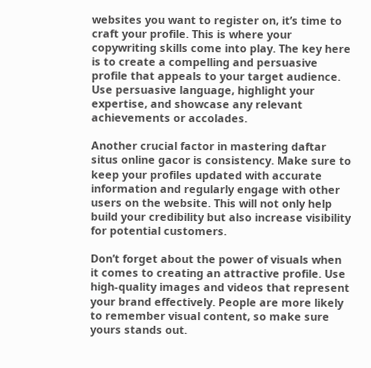websites you want to register on, it’s time to craft your profile. This is where your copywriting skills come into play. The key here is to create a compelling and persuasive profile that appeals to your target audience. Use persuasive language, highlight your expertise, and showcase any relevant achievements or accolades.

Another crucial factor in mastering daftar situs online gacor is consistency. Make sure to keep your profiles updated with accurate information and regularly engage with other users on the website. This will not only help build your credibility but also increase visibility for potential customers.

Don’t forget about the power of visuals when it comes to creating an attractive profile. Use high-quality images and videos that represent your brand effectively. People are more likely to remember visual content, so make sure yours stands out.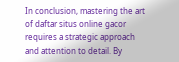In conclusion, mastering the art of daftar situs online gacor requires a strategic approach and attention to detail. By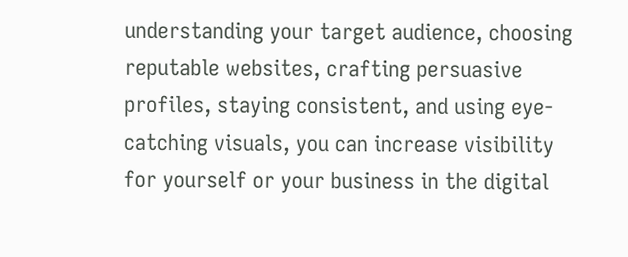understanding your target audience, choosing reputable websites, crafting persuasive profiles, staying consistent, and using eye-catching visuals, you can increase visibility for yourself or your business in the digital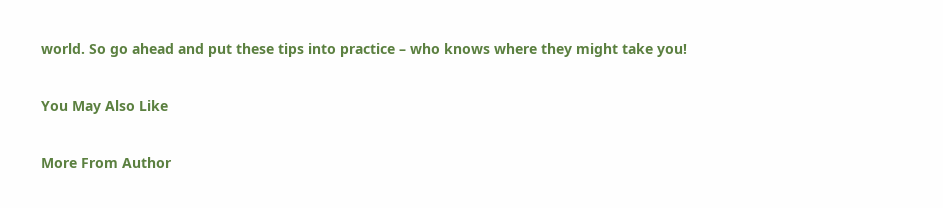world. So go ahead and put these tips into practice – who knows where they might take you!

You May Also Like

More From Author